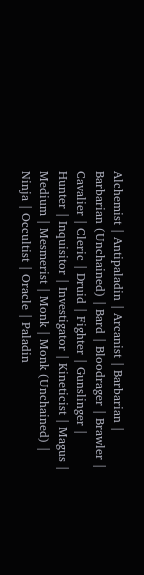Alchemist | Antipaladin | Arcanist | Barbarian | Barbarian (Unchained) | Bard | Bloodrager | Brawler | Cavalier | Cleric | Druid | Fighter | Gunslinger | Hunter | Inquisitor | Investigator | Kineticist | Magus | Medium | Mesmerist | Monk | Monk (Unchained) | Ninja | Occultist | Oracle | Paladin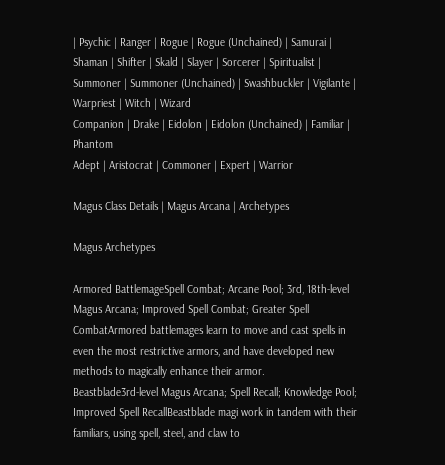| Psychic | Ranger | Rogue | Rogue (Unchained) | Samurai | Shaman | Shifter | Skald | Slayer | Sorcerer | Spiritualist | Summoner | Summoner (Unchained) | Swashbuckler | Vigilante | Warpriest | Witch | Wizard
Companion | Drake | Eidolon | Eidolon (Unchained) | Familiar | Phantom
Adept | Aristocrat | Commoner | Expert | Warrior

Magus Class Details | Magus Arcana | Archetypes

Magus Archetypes

Armored BattlemageSpell Combat; Arcane Pool; 3rd, 18th-level Magus Arcana; Improved Spell Combat; Greater Spell CombatArmored battlemages learn to move and cast spells in even the most restrictive armors, and have developed new methods to magically enhance their armor.
Beastblade3rd-level Magus Arcana; Spell Recall; Knowledge Pool; Improved Spell RecallBeastblade magi work in tandem with their familiars, using spell, steel, and claw to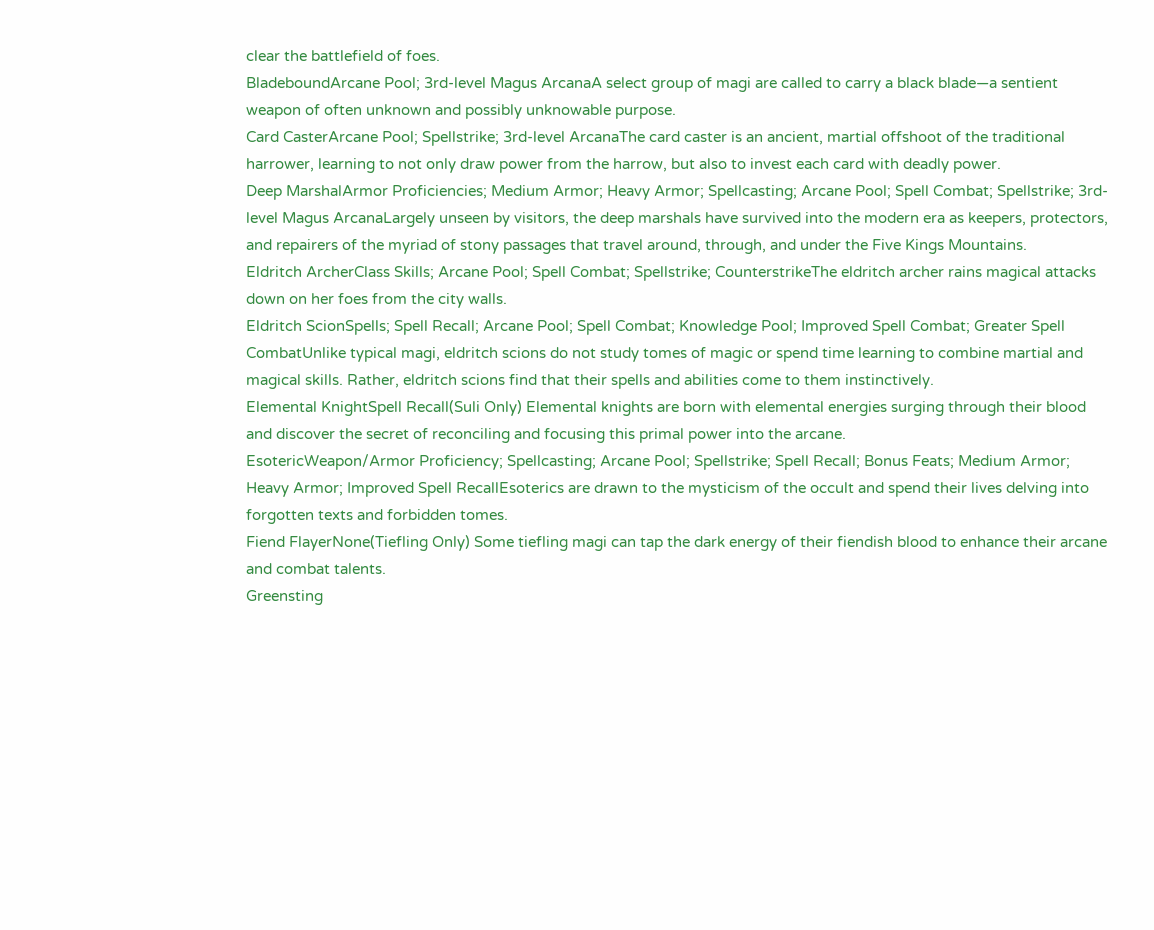clear the battlefield of foes.
BladeboundArcane Pool; 3rd-level Magus ArcanaA select group of magi are called to carry a black blade—a sentient weapon of often unknown and possibly unknowable purpose.
Card CasterArcane Pool; Spellstrike; 3rd-level ArcanaThe card caster is an ancient, martial offshoot of the traditional harrower, learning to not only draw power from the harrow, but also to invest each card with deadly power.
Deep MarshalArmor Proficiencies; Medium Armor; Heavy Armor; Spellcasting; Arcane Pool; Spell Combat; Spellstrike; 3rd-level Magus ArcanaLargely unseen by visitors, the deep marshals have survived into the modern era as keepers, protectors, and repairers of the myriad of stony passages that travel around, through, and under the Five Kings Mountains.
Eldritch ArcherClass Skills; Arcane Pool; Spell Combat; Spellstrike; CounterstrikeThe eldritch archer rains magical attacks down on her foes from the city walls.
Eldritch ScionSpells; Spell Recall; Arcane Pool; Spell Combat; Knowledge Pool; Improved Spell Combat; Greater Spell CombatUnlike typical magi, eldritch scions do not study tomes of magic or spend time learning to combine martial and magical skills. Rather, eldritch scions find that their spells and abilities come to them instinctively.
Elemental KnightSpell Recall(Suli Only) Elemental knights are born with elemental energies surging through their blood and discover the secret of reconciling and focusing this primal power into the arcane.
EsotericWeapon/Armor Proficiency; Spellcasting; Arcane Pool; Spellstrike; Spell Recall; Bonus Feats; Medium Armor; Heavy Armor; Improved Spell RecallEsoterics are drawn to the mysticism of the occult and spend their lives delving into forgotten texts and forbidden tomes.
Fiend FlayerNone(Tiefling Only) Some tiefling magi can tap the dark energy of their fiendish blood to enhance their arcane and combat talents.
Greensting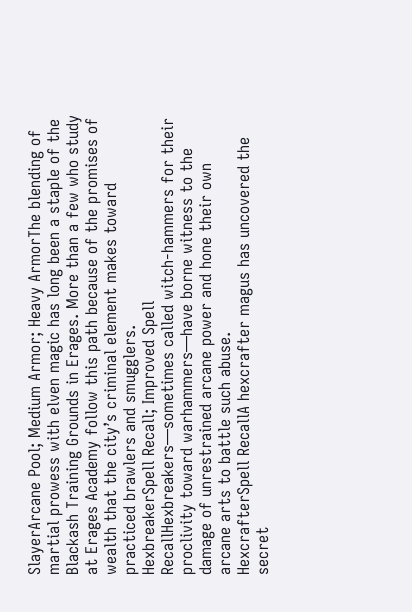SlayerArcane Pool; Medium Armor; Heavy ArmorThe blending of martial prowess with elven magic has long been a staple of the Blackash Training Grounds in Erages. More than a few who study at Erages Academy follow this path because of the promises of wealth that the city’s criminal element makes toward practiced brawlers and smugglers.
HexbreakerSpell Recall; Improved Spell RecallHexbreakers—sometimes called witch-hammers for their proclivity toward warhammers—have borne witness to the damage of unrestrained arcane power and hone their own arcane arts to battle such abuse.
HexcrafterSpell RecallA hexcrafter magus has uncovered the secret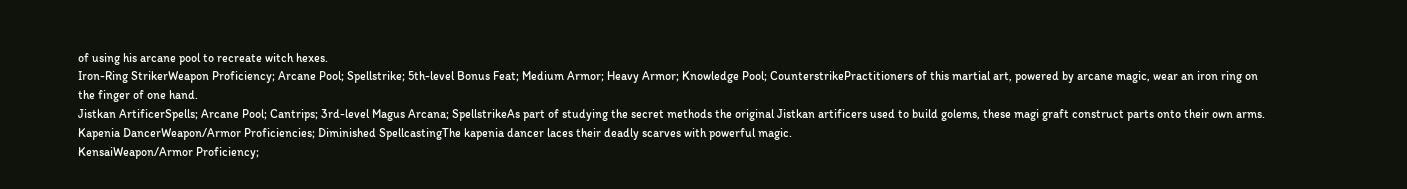of using his arcane pool to recreate witch hexes.
Iron-Ring StrikerWeapon Proficiency; Arcane Pool; Spellstrike; 5th-level Bonus Feat; Medium Armor; Heavy Armor; Knowledge Pool; CounterstrikePractitioners of this martial art, powered by arcane magic, wear an iron ring on the finger of one hand.
Jistkan ArtificerSpells; Arcane Pool; Cantrips; 3rd-level Magus Arcana; SpellstrikeAs part of studying the secret methods the original Jistkan artificers used to build golems, these magi graft construct parts onto their own arms.
Kapenia DancerWeapon/Armor Proficiencies; Diminished SpellcastingThe kapenia dancer laces their deadly scarves with powerful magic.
KensaiWeapon/Armor Proficiency;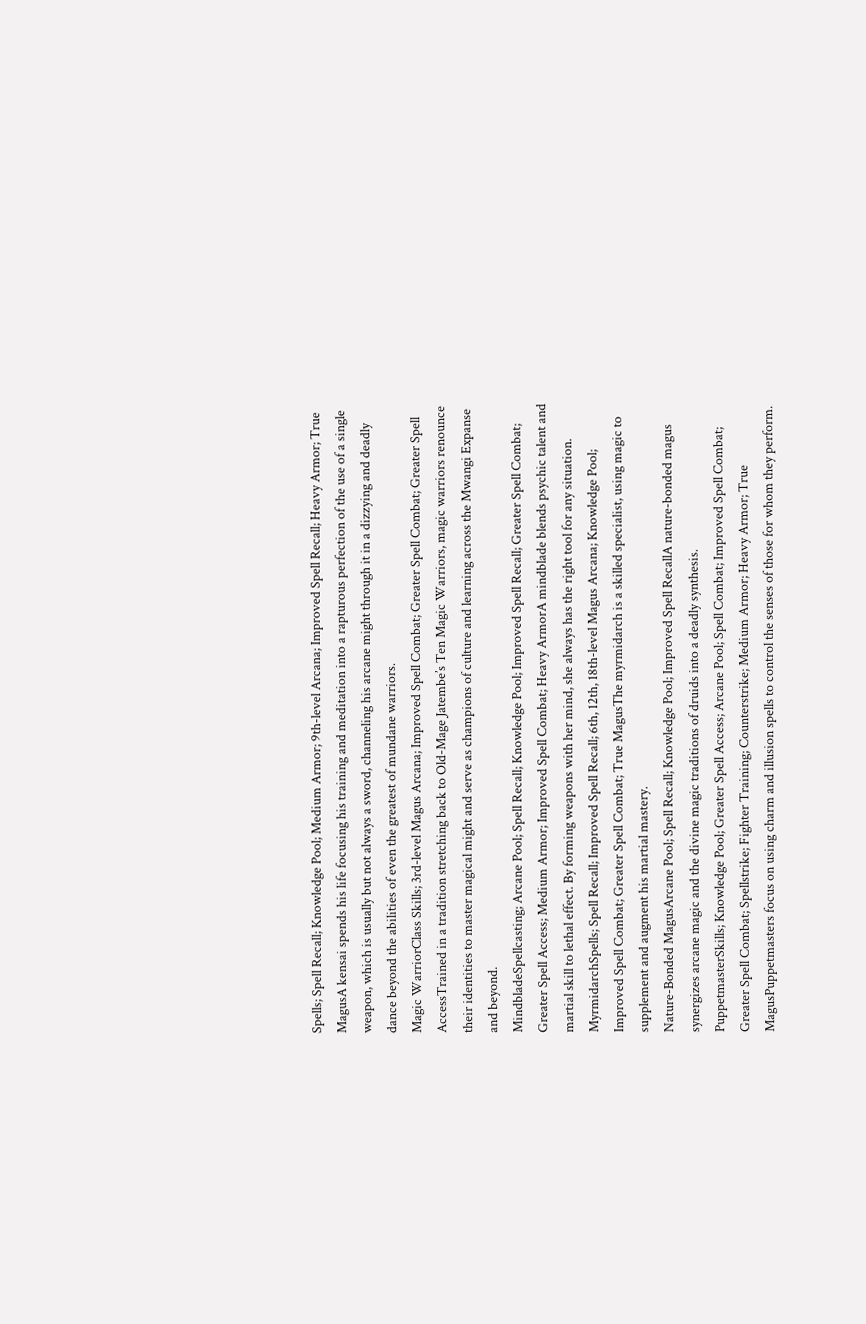Spells; Spell Recall; Knowledge Pool; Medium Armor; 9th-level Arcana; Improved Spell Recall; Heavy Armor; True MagusA kensai spends his life focusing his training and meditation into a rapturous perfection of the use of a single weapon, which is usually but not always a sword, channeling his arcane might through it in a dizzying and deadly dance beyond the abilities of even the greatest of mundane warriors.
Magic WarriorClass Skills; 3rd-level Magus Arcana; Improved Spell Combat; Greater Spell Combat; Greater Spell AccessTrained in a tradition stretching back to Old-Mage Jatembe’s Ten Magic Warriors, magic warriors renounce their identities to master magical might and serve as champions of culture and learning across the Mwangi Expanse and beyond.
MindbladeSpellcasting; Arcane Pool; Spell Recall; Knowledge Pool; Improved Spell Recall; Greater Spell Combat; Greater Spell Access; Medium Armor; Improved Spell Combat; Heavy ArmorA mindblade blends psychic talent and martial skill to lethal effect. By forming weapons with her mind, she always has the right tool for any situation.
MyrmidarchSpells; Spell Recall; Improved Spell Recall; 6th, 12th, 18th-level Magus Arcana; Knowledge Pool; Improved Spell Combat; Greater Spell Combat; True MagusThe myrmidarch is a skilled specialist, using magic to supplement and augment his martial mastery.
Nature-Bonded MagusArcane Pool; Spell Recall; Knowledge Pool; Improved Spell RecallA nature-bonded magus synergizes arcane magic and the divine magic traditions of druids into a deadly synthesis.
PuppetmasterSkills; Knowledge Pool; Greater Spell Access; Arcane Pool; Spell Combat; Improved Spell Combat; Greater Spell Combat; Spellstrike; Fighter Training; Counterstrike; Medium Armor; Heavy Armor; True MagusPuppetmasters focus on using charm and illusion spells to control the senses of those for whom they perform.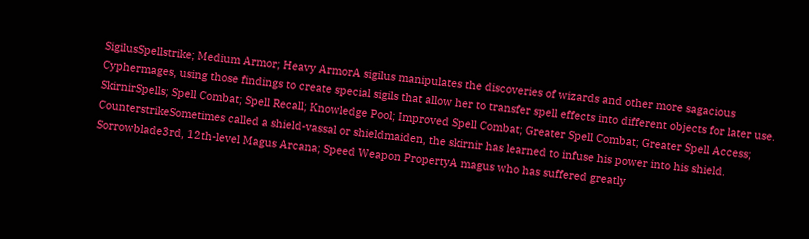SigilusSpellstrike; Medium Armor; Heavy ArmorA sigilus manipulates the discoveries of wizards and other more sagacious Cyphermages, using those findings to create special sigils that allow her to transfer spell effects into different objects for later use.
SkirnirSpells; Spell Combat; Spell Recall; Knowledge Pool; Improved Spell Combat; Greater Spell Combat; Greater Spell Access; CounterstrikeSometimes called a shield-vassal or shieldmaiden, the skirnir has learned to infuse his power into his shield.
Sorrowblade3rd, 12th-level Magus Arcana; Speed Weapon PropertyA magus who has suffered greatly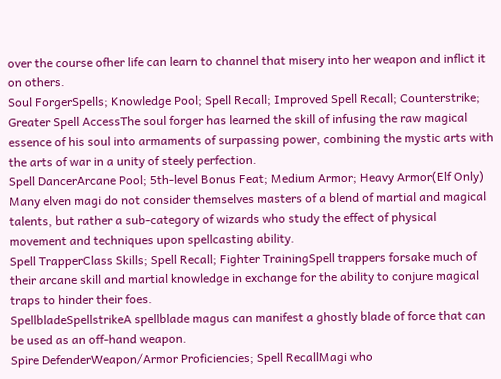over the course ofher life can learn to channel that misery into her weapon and inflict it on others.
Soul ForgerSpells; Knowledge Pool; Spell Recall; Improved Spell Recall; Counterstrike; Greater Spell AccessThe soul forger has learned the skill of infusing the raw magical essence of his soul into armaments of surpassing power, combining the mystic arts with the arts of war in a unity of steely perfection.
Spell DancerArcane Pool; 5th-level Bonus Feat; Medium Armor; Heavy Armor(Elf Only) Many elven magi do not consider themselves masters of a blend of martial and magical talents, but rather a sub-category of wizards who study the effect of physical movement and techniques upon spellcasting ability.
Spell TrapperClass Skills; Spell Recall; Fighter TrainingSpell trappers forsake much of their arcane skill and martial knowledge in exchange for the ability to conjure magical traps to hinder their foes.
SpellbladeSpellstrikeA spellblade magus can manifest a ghostly blade of force that can be used as an off-hand weapon.
Spire DefenderWeapon/Armor Proficiencies; Spell RecallMagi who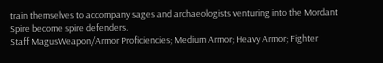train themselves to accompany sages and archaeologists venturing into the Mordant Spire become spire defenders.
Staff MagusWeapon/Armor Proficiencies; Medium Armor; Heavy Armor; Fighter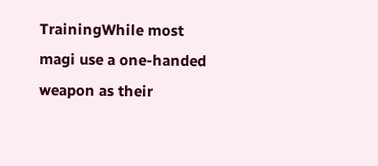TrainingWhile most magi use a one-handed weapon as their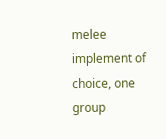melee implement of choice, one group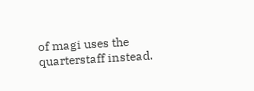of magi uses the quarterstaff instead.